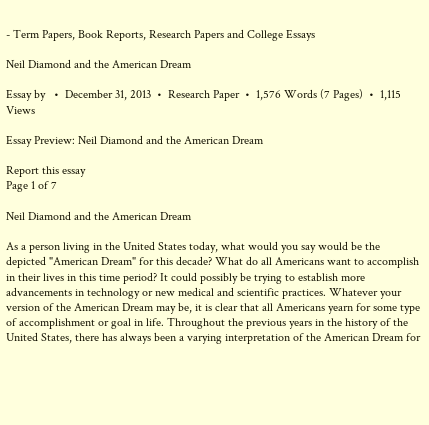- Term Papers, Book Reports, Research Papers and College Essays

Neil Diamond and the American Dream

Essay by   •  December 31, 2013  •  Research Paper  •  1,576 Words (7 Pages)  •  1,115 Views

Essay Preview: Neil Diamond and the American Dream

Report this essay
Page 1 of 7

Neil Diamond and the American Dream

As a person living in the United States today, what would you say would be the depicted "American Dream" for this decade? What do all Americans want to accomplish in their lives in this time period? It could possibly be trying to establish more advancements in technology or new medical and scientific practices. Whatever your version of the American Dream may be, it is clear that all Americans yearn for some type of accomplishment or goal in life. Throughout the previous years in the history of the United States, there has always been a varying interpretation of the American Dream for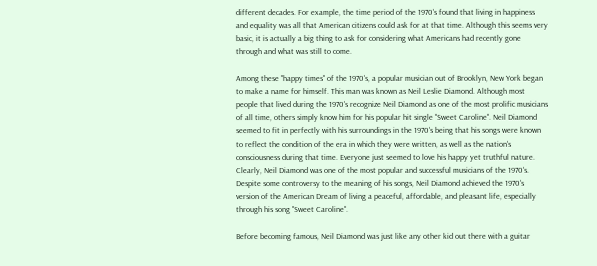different decades. For example, the time period of the 1970's found that living in happiness and equality was all that American citizens could ask for at that time. Although this seems very basic, it is actually a big thing to ask for considering what Americans had recently gone through and what was still to come.

Among these "happy times" of the 1970's, a popular musician out of Brooklyn, New York began to make a name for himself. This man was known as Neil Leslie Diamond. Although most people that lived during the 1970's recognize Neil Diamond as one of the most prolific musicians of all time, others simply know him for his popular hit single "Sweet Caroline". Neil Diamond seemed to fit in perfectly with his surroundings in the 1970's being that his songs were known to reflect the condition of the era in which they were written, as well as the nation's consciousness during that time. Everyone just seemed to love his happy yet truthful nature. Clearly, Neil Diamond was one of the most popular and successful musicians of the 1970's. Despite some controversy to the meaning of his songs, Neil Diamond achieved the 1970's version of the American Dream of living a peaceful, affordable, and pleasant life, especially through his song "Sweet Caroline".

Before becoming famous, Neil Diamond was just like any other kid out there with a guitar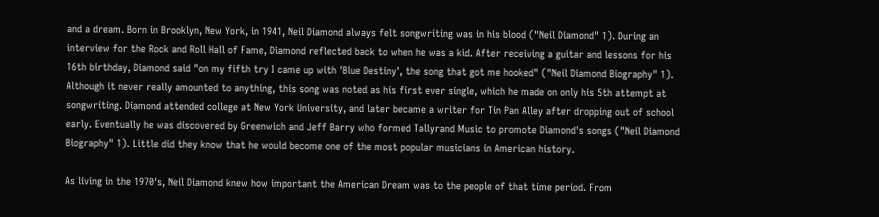and a dream. Born in Brooklyn, New York, in 1941, Neil Diamond always felt songwriting was in his blood ("Neil Diamond" 1). During an interview for the Rock and Roll Hall of Fame, Diamond reflected back to when he was a kid. After receiving a guitar and lessons for his 16th birthday, Diamond said "on my fifth try I came up with 'Blue Destiny', the song that got me hooked" ("Neil Diamond Biography" 1). Although it never really amounted to anything, this song was noted as his first ever single, which he made on only his 5th attempt at songwriting. Diamond attended college at New York University, and later became a writer for Tin Pan Alley after dropping out of school early. Eventually he was discovered by Greenwich and Jeff Barry who formed Tallyrand Music to promote Diamond's songs ("Neil Diamond Biography" 1). Little did they know that he would become one of the most popular musicians in American history.

As living in the 1970's, Neil Diamond knew how important the American Dream was to the people of that time period. From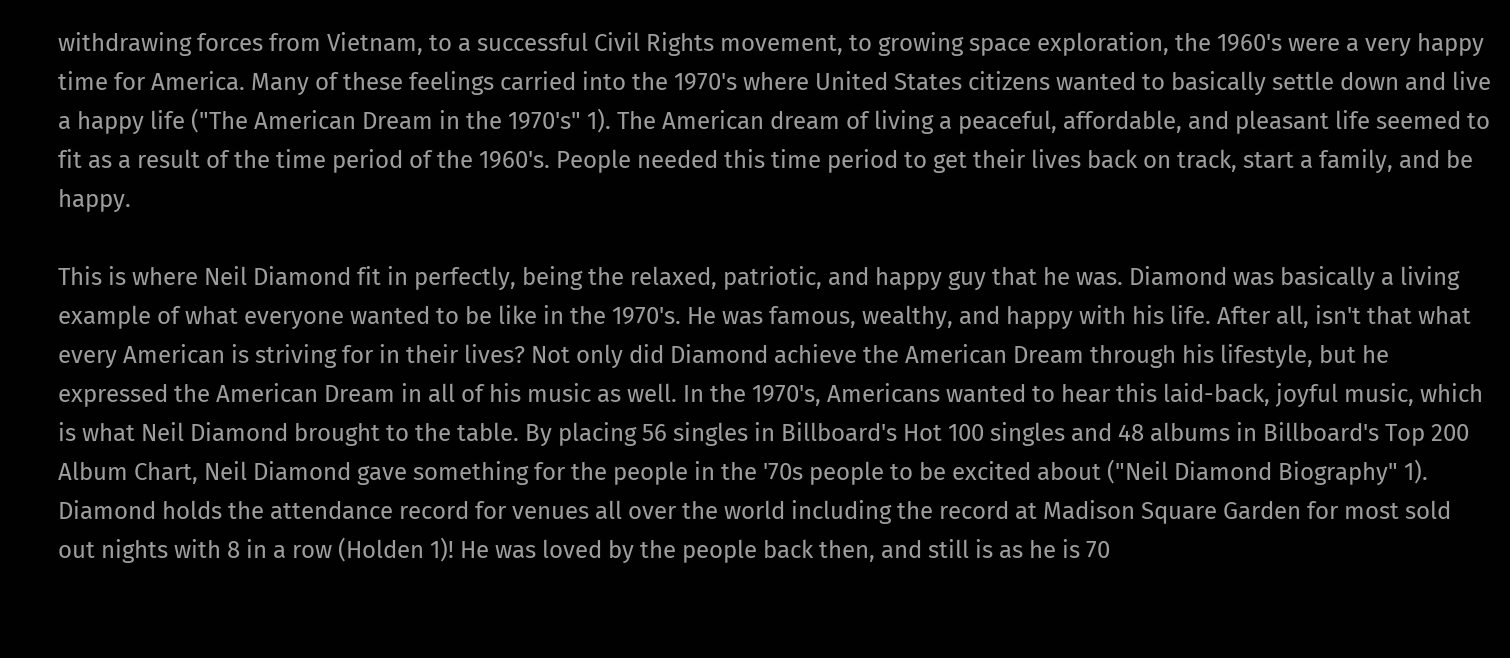withdrawing forces from Vietnam, to a successful Civil Rights movement, to growing space exploration, the 1960's were a very happy time for America. Many of these feelings carried into the 1970's where United States citizens wanted to basically settle down and live a happy life ("The American Dream in the 1970's" 1). The American dream of living a peaceful, affordable, and pleasant life seemed to fit as a result of the time period of the 1960's. People needed this time period to get their lives back on track, start a family, and be happy.

This is where Neil Diamond fit in perfectly, being the relaxed, patriotic, and happy guy that he was. Diamond was basically a living example of what everyone wanted to be like in the 1970's. He was famous, wealthy, and happy with his life. After all, isn't that what every American is striving for in their lives? Not only did Diamond achieve the American Dream through his lifestyle, but he expressed the American Dream in all of his music as well. In the 1970's, Americans wanted to hear this laid-back, joyful music, which is what Neil Diamond brought to the table. By placing 56 singles in Billboard's Hot 100 singles and 48 albums in Billboard's Top 200 Album Chart, Neil Diamond gave something for the people in the '70s people to be excited about ("Neil Diamond Biography" 1). Diamond holds the attendance record for venues all over the world including the record at Madison Square Garden for most sold out nights with 8 in a row (Holden 1)! He was loved by the people back then, and still is as he is 70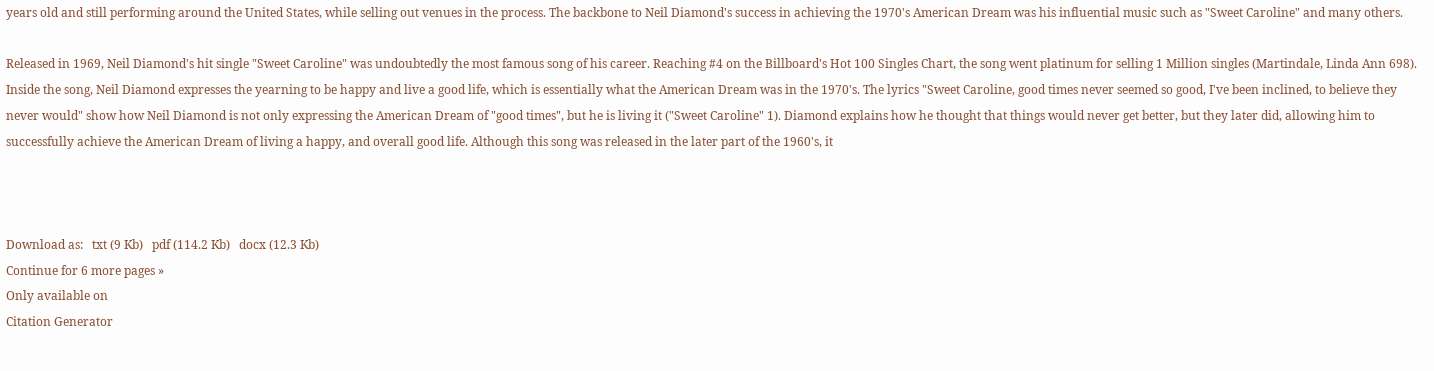years old and still performing around the United States, while selling out venues in the process. The backbone to Neil Diamond's success in achieving the 1970's American Dream was his influential music such as "Sweet Caroline" and many others.

Released in 1969, Neil Diamond's hit single "Sweet Caroline" was undoubtedly the most famous song of his career. Reaching #4 on the Billboard's Hot 100 Singles Chart, the song went platinum for selling 1 Million singles (Martindale, Linda Ann 698). Inside the song, Neil Diamond expresses the yearning to be happy and live a good life, which is essentially what the American Dream was in the 1970's. The lyrics "Sweet Caroline, good times never seemed so good, I've been inclined, to believe they never would" show how Neil Diamond is not only expressing the American Dream of "good times", but he is living it ("Sweet Caroline" 1). Diamond explains how he thought that things would never get better, but they later did, allowing him to successfully achieve the American Dream of living a happy, and overall good life. Although this song was released in the later part of the 1960's, it



Download as:   txt (9 Kb)   pdf (114.2 Kb)   docx (12.3 Kb)
Continue for 6 more pages »
Only available on
Citation Generator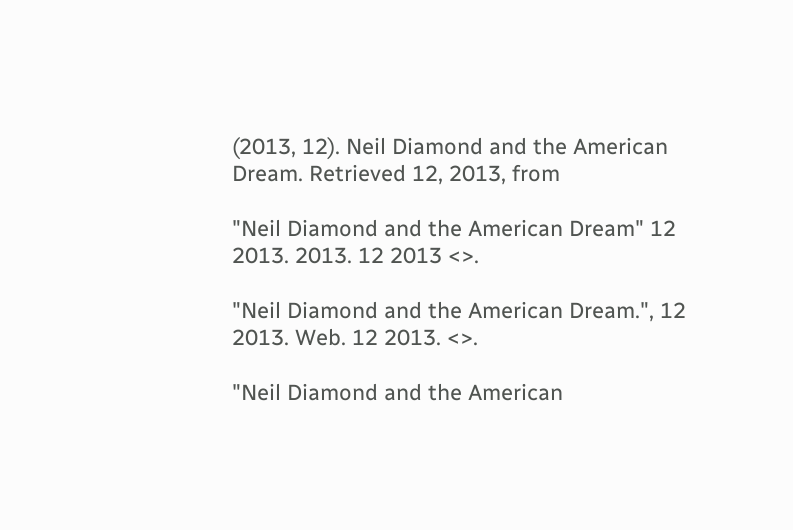(2013, 12). Neil Diamond and the American Dream. Retrieved 12, 2013, from

"Neil Diamond and the American Dream" 12 2013. 2013. 12 2013 <>.

"Neil Diamond and the American Dream.", 12 2013. Web. 12 2013. <>.

"Neil Diamond and the American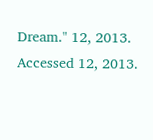Dream." 12, 2013. Accessed 12, 2013.